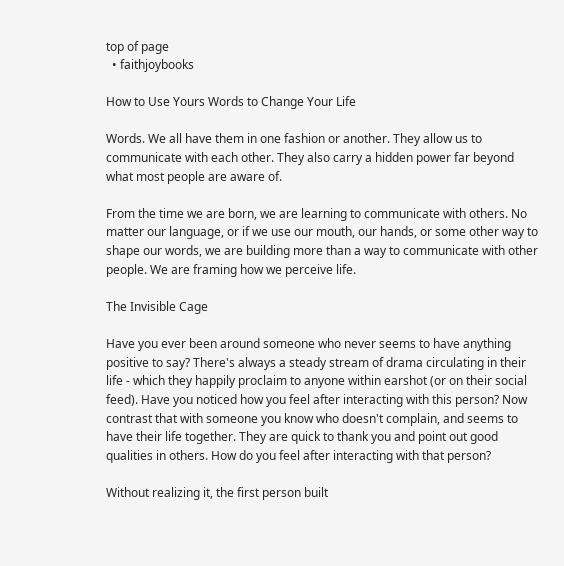top of page
  • faithjoybooks

How to Use Yours Words to Change Your Life

Words. We all have them in one fashion or another. They allow us to communicate with each other. They also carry a hidden power far beyond what most people are aware of.

From the time we are born, we are learning to communicate with others. No matter our language, or if we use our mouth, our hands, or some other way to shape our words, we are building more than a way to communicate with other people. We are framing how we perceive life.

The Invisible Cage

Have you ever been around someone who never seems to have anything positive to say? There's always a steady stream of drama circulating in their life - which they happily proclaim to anyone within earshot (or on their social feed). Have you noticed how you feel after interacting with this person? Now contrast that with someone you know who doesn't complain, and seems to have their life together. They are quick to thank you and point out good qualities in others. How do you feel after interacting with that person?

Without realizing it, the first person built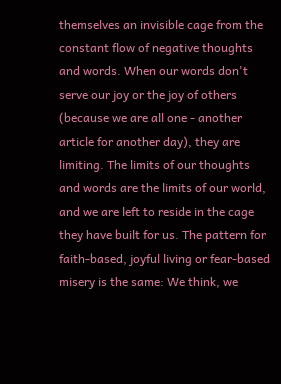themselves an invisible cage from the constant flow of negative thoughts and words. When our words don't serve our joy or the joy of others (because we are all one - another article for another day), they are limiting. The limits of our thoughts and words are the limits of our world, and we are left to reside in the cage they have built for us. The pattern for faith-based, joyful living or fear-based misery is the same: We think, we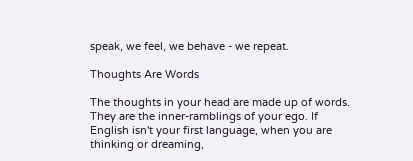speak, we feel, we behave - we repeat.

Thoughts Are Words

The thoughts in your head are made up of words. They are the inner-ramblings of your ego. If English isn't your first language, when you are thinking or dreaming,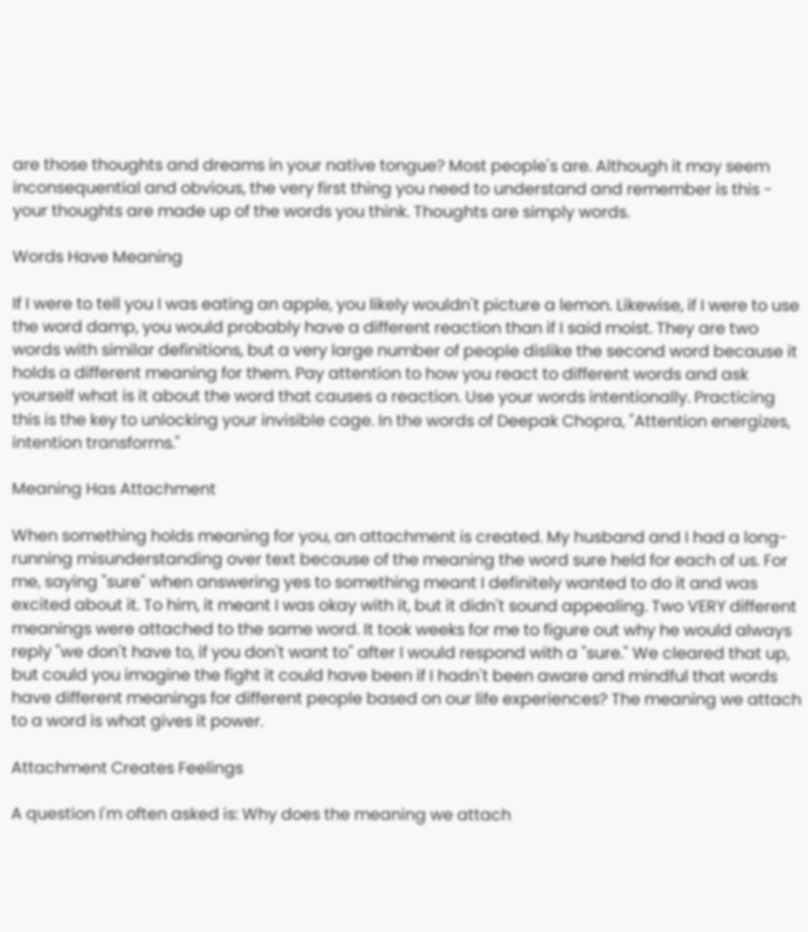are those thoughts and dreams in your native tongue? Most people's are. Although it may seem inconsequential and obvious, the very first thing you need to understand and remember is this - your thoughts are made up of the words you think. Thoughts are simply words.

Words Have Meaning

If I were to tell you I was eating an apple, you likely wouldn't picture a lemon. Likewise, if I were to use the word damp, you would probably have a different reaction than if I said moist. They are two words with similar definitions, but a very large number of people dislike the second word because it holds a different meaning for them. Pay attention to how you react to different words and ask yourself what is it about the word that causes a reaction. Use your words intentionally. Practicing this is the key to unlocking your invisible cage. In the words of Deepak Chopra, "Attention energizes, intention transforms."

Meaning Has Attachment

When something holds meaning for you, an attachment is created. My husband and I had a long-running misunderstanding over text because of the meaning the word sure held for each of us. For me, saying "sure" when answering yes to something meant I definitely wanted to do it and was excited about it. To him, it meant I was okay with it, but it didn't sound appealing. Two VERY different meanings were attached to the same word. It took weeks for me to figure out why he would always reply "we don't have to, if you don't want to" after I would respond with a "sure." We cleared that up, but could you imagine the fight it could have been if I hadn't been aware and mindful that words have different meanings for different people based on our life experiences? The meaning we attach to a word is what gives it power.

Attachment Creates Feelings

A question I'm often asked is: Why does the meaning we attach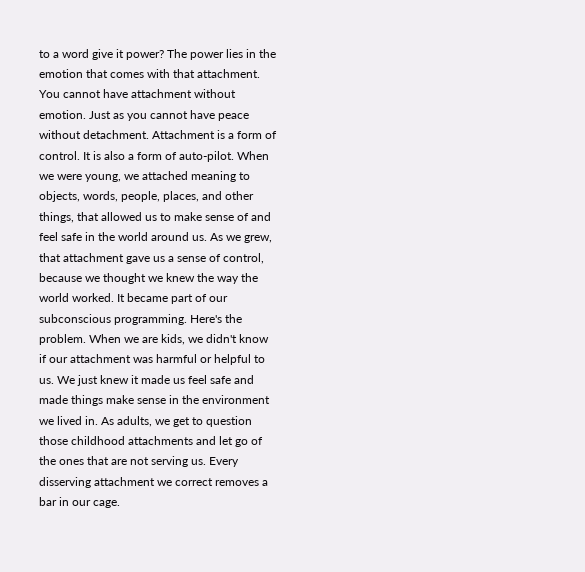to a word give it power? The power lies in the emotion that comes with that attachment. You cannot have attachment without emotion. Just as you cannot have peace without detachment. Attachment is a form of control. It is also a form of auto-pilot. When we were young, we attached meaning to objects, words, people, places, and other things, that allowed us to make sense of and feel safe in the world around us. As we grew, that attachment gave us a sense of control, because we thought we knew the way the world worked. It became part of our subconscious programming. Here's the problem. When we are kids, we didn't know if our attachment was harmful or helpful to us. We just knew it made us feel safe and made things make sense in the environment we lived in. As adults, we get to question those childhood attachments and let go of the ones that are not serving us. Every disserving attachment we correct removes a bar in our cage.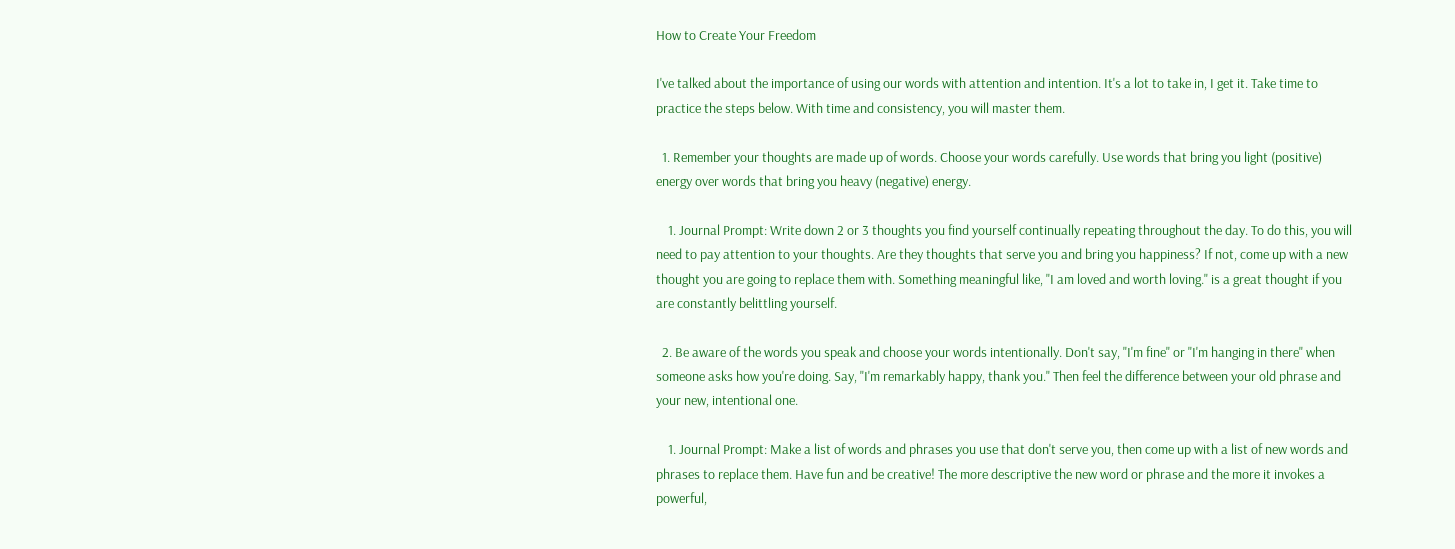How to Create Your Freedom

I've talked about the importance of using our words with attention and intention. It's a lot to take in, I get it. Take time to practice the steps below. With time and consistency, you will master them.

  1. Remember your thoughts are made up of words. Choose your words carefully. Use words that bring you light (positive) energy over words that bring you heavy (negative) energy.

    1. Journal Prompt: Write down 2 or 3 thoughts you find yourself continually repeating throughout the day. To do this, you will need to pay attention to your thoughts. Are they thoughts that serve you and bring you happiness? If not, come up with a new thought you are going to replace them with. Something meaningful like, "I am loved and worth loving." is a great thought if you are constantly belittling yourself.

  2. Be aware of the words you speak and choose your words intentionally. Don't say, "I'm fine" or "I'm hanging in there" when someone asks how you're doing. Say, "I'm remarkably happy, thank you." Then feel the difference between your old phrase and your new, intentional one.

    1. Journal Prompt: Make a list of words and phrases you use that don't serve you, then come up with a list of new words and phrases to replace them. Have fun and be creative! The more descriptive the new word or phrase and the more it invokes a powerful,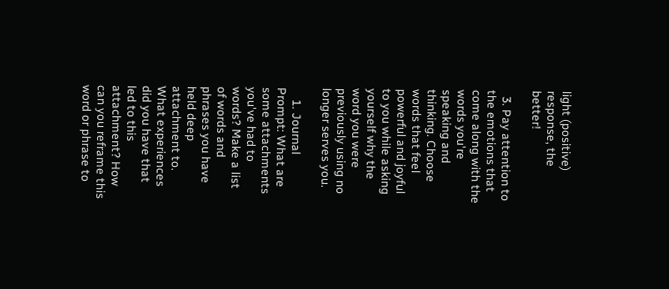light (positive) response, the better!

  3. Pay attention to the emotions that come along with the words you're speaking and thinking. Choose words that feel powerful and joyful to you while asking yourself why the word you were previously using no longer serves you.

    1. Journal Prompt: What are some attachments you've had to words? Make a list of words and phrases you have held deep attachment to. What experiences did you have that led to this attachment? How can you reframe this word or phrase to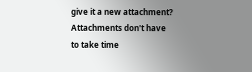give it a new attachment? Attachments don't have to take time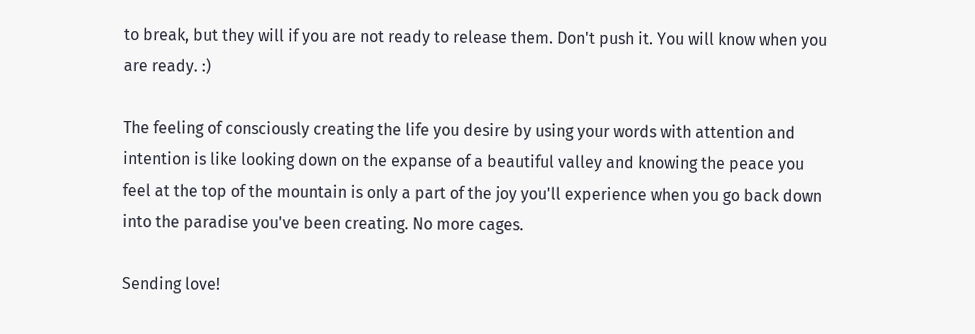to break, but they will if you are not ready to release them. Don't push it. You will know when you are ready. :)

The feeling of consciously creating the life you desire by using your words with attention and intention is like looking down on the expanse of a beautiful valley and knowing the peace you feel at the top of the mountain is only a part of the joy you'll experience when you go back down into the paradise you've been creating. No more cages.

Sending love!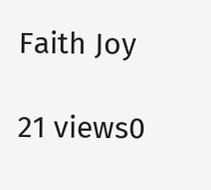Faith Joy

21 views0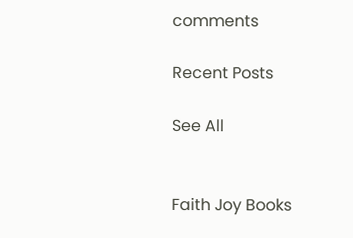comments

Recent Posts

See All


Faith Joy Books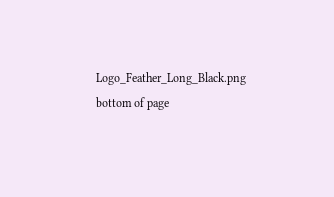Logo_Feather_Long_Black.png
bottom of page